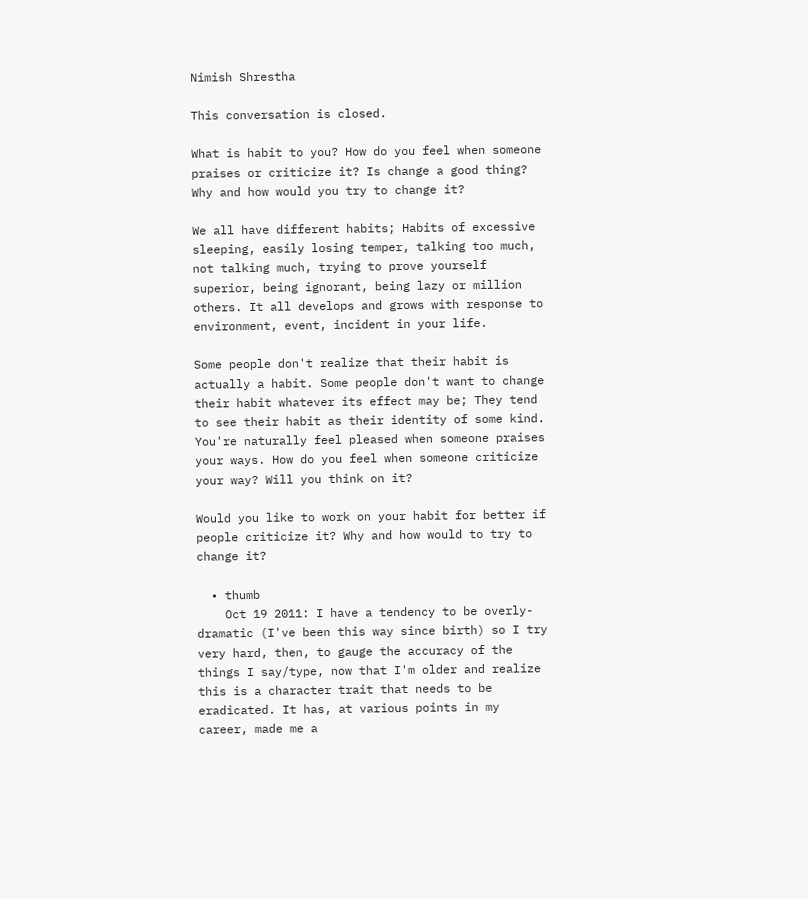Nimish Shrestha

This conversation is closed.

What is habit to you? How do you feel when someone praises or criticize it? Is change a good thing? Why and how would you try to change it?

We all have different habits; Habits of excessive sleeping, easily losing temper, talking too much, not talking much, trying to prove yourself superior, being ignorant, being lazy or million others. It all develops and grows with response to environment, event, incident in your life.

Some people don't realize that their habit is actually a habit. Some people don't want to change their habit whatever its effect may be; They tend to see their habit as their identity of some kind. You're naturally feel pleased when someone praises your ways. How do you feel when someone criticize your way? Will you think on it?

Would you like to work on your habit for better if people criticize it? Why and how would to try to change it?

  • thumb
    Oct 19 2011: I have a tendency to be overly-dramatic (I've been this way since birth) so I try very hard, then, to gauge the accuracy of the things I say/type, now that I'm older and realize this is a character trait that needs to be eradicated. It has, at various points in my career, made me a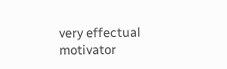very effectual motivator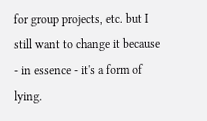for group projects, etc. but I still want to change it because - in essence - it's a form of lying.